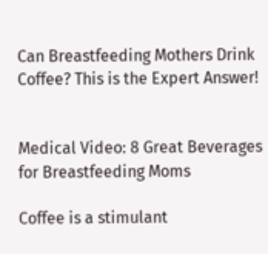Can Breastfeeding Mothers Drink Coffee? This is the Expert Answer!


Medical Video: 8 Great Beverages for Breastfeeding Moms

Coffee is a stimulant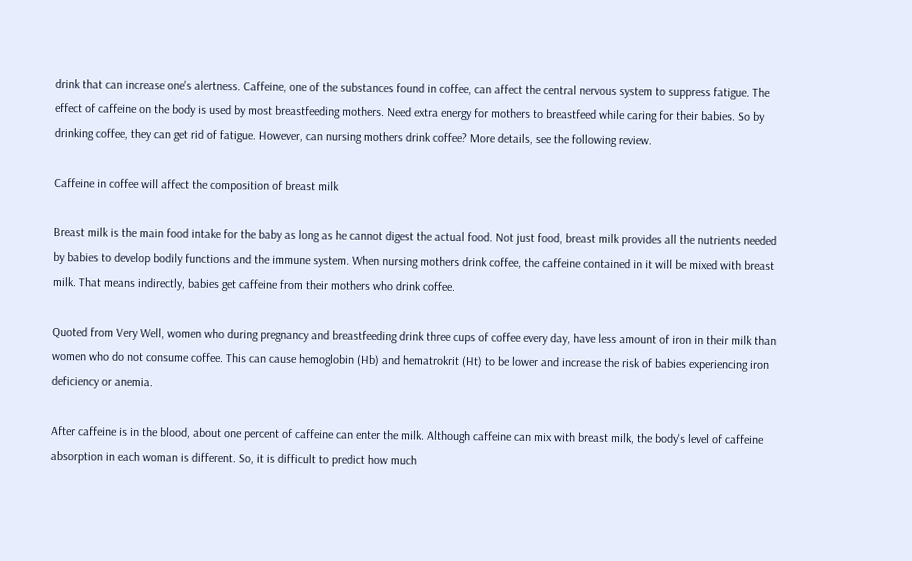drink that can increase one's alertness. Caffeine, one of the substances found in coffee, can affect the central nervous system to suppress fatigue. The effect of caffeine on the body is used by most breastfeeding mothers. Need extra energy for mothers to breastfeed while caring for their babies. So by drinking coffee, they can get rid of fatigue. However, can nursing mothers drink coffee? More details, see the following review.

Caffeine in coffee will affect the composition of breast milk

Breast milk is the main food intake for the baby as long as he cannot digest the actual food. Not just food, breast milk provides all the nutrients needed by babies to develop bodily functions and the immune system. When nursing mothers drink coffee, the caffeine contained in it will be mixed with breast milk. That means indirectly, babies get caffeine from their mothers who drink coffee.

Quoted from Very Well, women who during pregnancy and breastfeeding drink three cups of coffee every day, have less amount of iron in their milk than women who do not consume coffee. This can cause hemoglobin (Hb) and hematrokrit (Ht) to be lower and increase the risk of babies experiencing iron deficiency or anemia.

After caffeine is in the blood, about one percent of caffeine can enter the milk. Although caffeine can mix with breast milk, the body's level of caffeine absorption in each woman is different. So, it is difficult to predict how much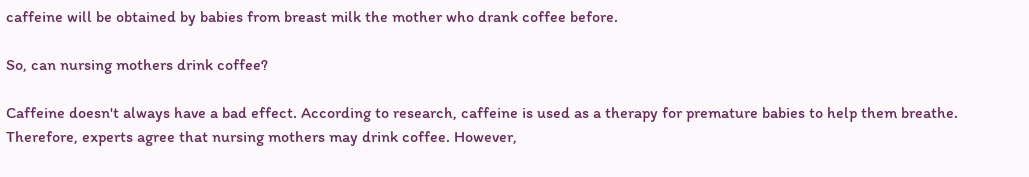caffeine will be obtained by babies from breast milk the mother who drank coffee before.

So, can nursing mothers drink coffee?

Caffeine doesn't always have a bad effect. According to research, caffeine is used as a therapy for premature babies to help them breathe. Therefore, experts agree that nursing mothers may drink coffee. However,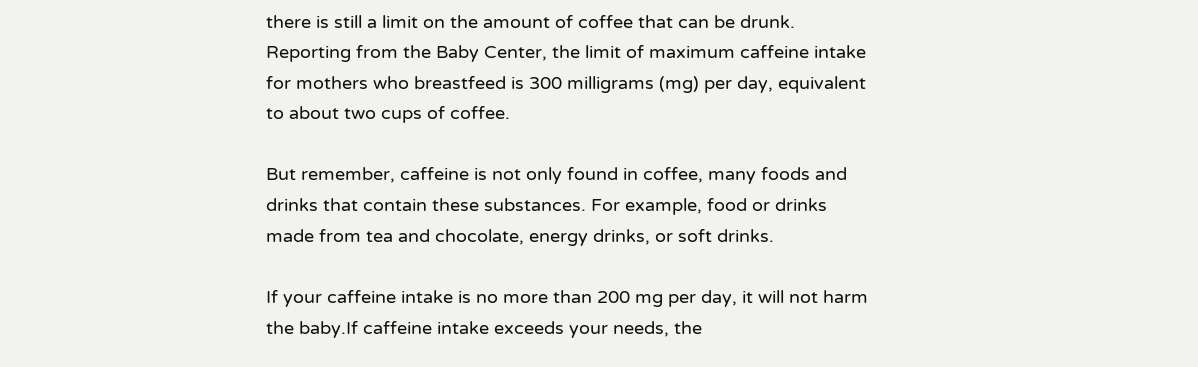there is still a limit on the amount of coffee that can be drunk. Reporting from the Baby Center, the limit of maximum caffeine intake for mothers who breastfeed is 300 milligrams (mg) per day, equivalent to about two cups of coffee.

But remember, caffeine is not only found in coffee, many foods and drinks that contain these substances. For example, food or drinks made from tea and chocolate, energy drinks, or soft drinks.

If your caffeine intake is no more than 200 mg per day, it will not harm the baby.If caffeine intake exceeds your needs, the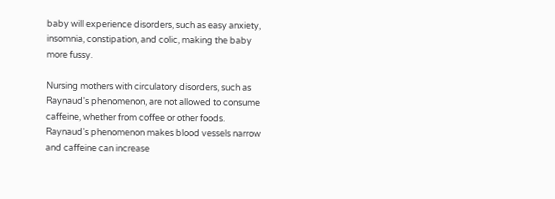baby will experience disorders, such as easy anxiety, insomnia, constipation, and colic, making the baby more fussy.

Nursing mothers with circulatory disorders, such as Raynaud's phenomenon, are not allowed to consume caffeine, whether from coffee or other foods. Raynaud's phenomenon makes blood vessels narrow and caffeine can increase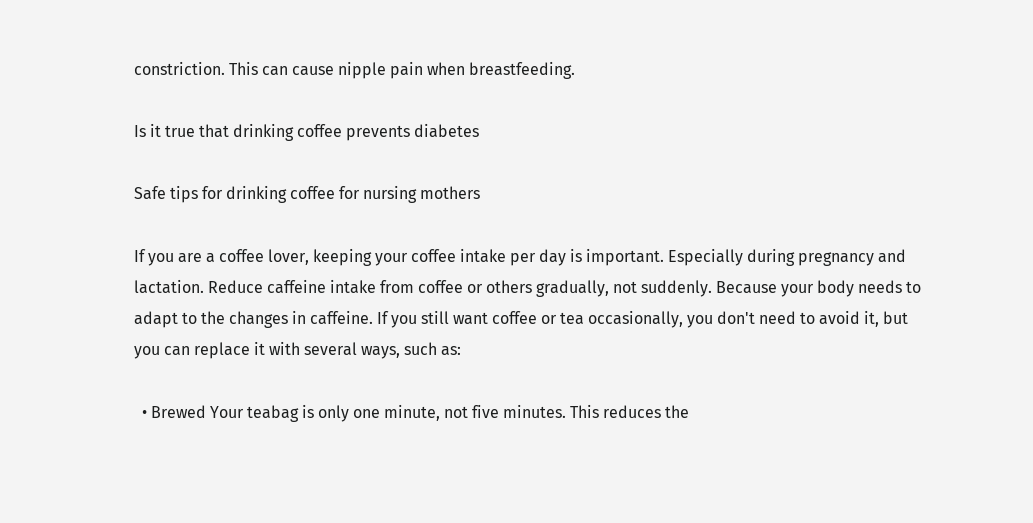constriction. This can cause nipple pain when breastfeeding.

Is it true that drinking coffee prevents diabetes

Safe tips for drinking coffee for nursing mothers

If you are a coffee lover, keeping your coffee intake per day is important. Especially during pregnancy and lactation. Reduce caffeine intake from coffee or others gradually, not suddenly. Because your body needs to adapt to the changes in caffeine. If you still want coffee or tea occasionally, you don't need to avoid it, but you can replace it with several ways, such as:

  • Brewed Your teabag is only one minute, not five minutes. This reduces the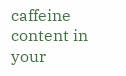caffeine content in your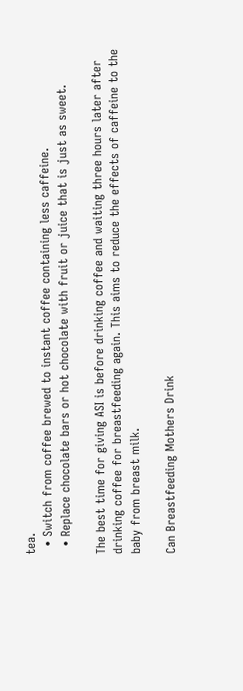tea.
  • Switch from coffee brewed to instant coffee containing less caffeine.
  • Replace chocolate bars or hot chocolate with fruit or juice that is just as sweet.

The best time for giving ASI is before drinking coffee and waiting three hours later after drinking coffee for breastfeeding again. This aims to reduce the effects of caffeine to the baby from breast milk.

Can Breastfeeding Mothers Drink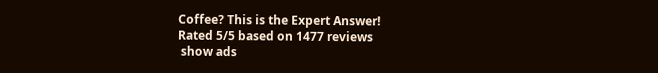Coffee? This is the Expert Answer!
Rated 5/5 based on 1477 reviews
 show ads